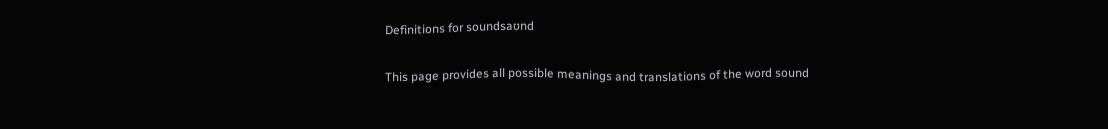Definitions for soundsaʊnd

This page provides all possible meanings and translations of the word sound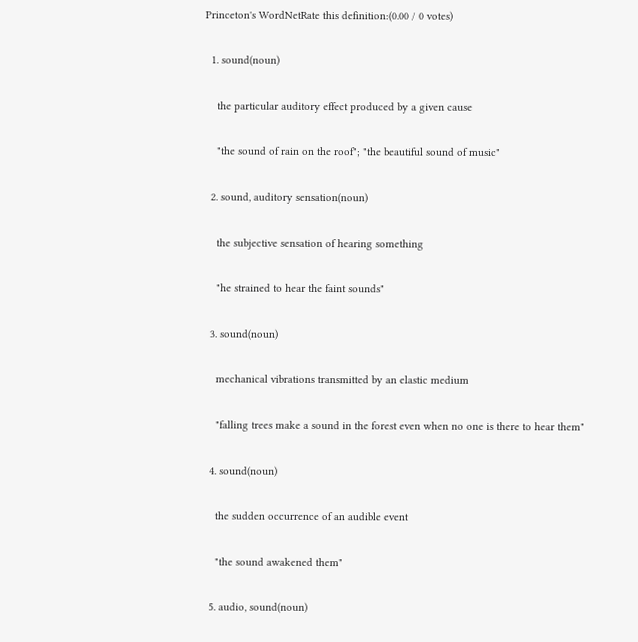Princeton's WordNetRate this definition:(0.00 / 0 votes)

  1. sound(noun)

    the particular auditory effect produced by a given cause

    "the sound of rain on the roof"; "the beautiful sound of music"

  2. sound, auditory sensation(noun)

    the subjective sensation of hearing something

    "he strained to hear the faint sounds"

  3. sound(noun)

    mechanical vibrations transmitted by an elastic medium

    "falling trees make a sound in the forest even when no one is there to hear them"

  4. sound(noun)

    the sudden occurrence of an audible event

    "the sound awakened them"

  5. audio, sound(noun)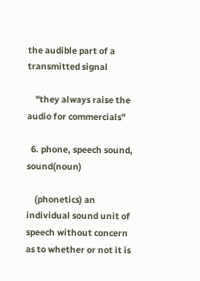the audible part of a transmitted signal

    "they always raise the audio for commercials"

  6. phone, speech sound, sound(noun)

    (phonetics) an individual sound unit of speech without concern as to whether or not it is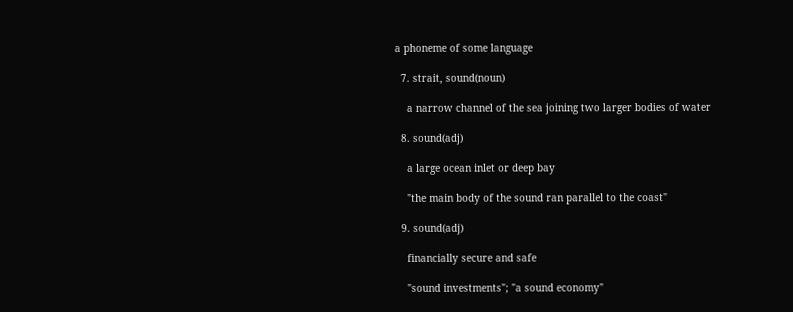a phoneme of some language

  7. strait, sound(noun)

    a narrow channel of the sea joining two larger bodies of water

  8. sound(adj)

    a large ocean inlet or deep bay

    "the main body of the sound ran parallel to the coast"

  9. sound(adj)

    financially secure and safe

    "sound investments"; "a sound economy"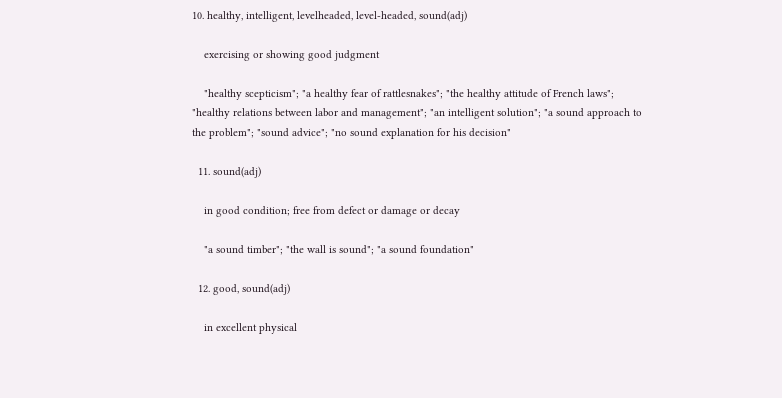10. healthy, intelligent, levelheaded, level-headed, sound(adj)

    exercising or showing good judgment

    "healthy scepticism"; "a healthy fear of rattlesnakes"; "the healthy attitude of French laws"; "healthy relations between labor and management"; "an intelligent solution"; "a sound approach to the problem"; "sound advice"; "no sound explanation for his decision"

  11. sound(adj)

    in good condition; free from defect or damage or decay

    "a sound timber"; "the wall is sound"; "a sound foundation"

  12. good, sound(adj)

    in excellent physical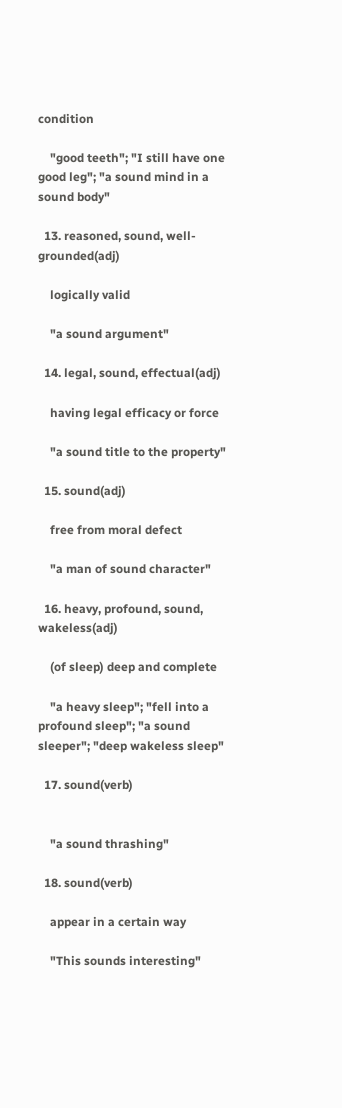condition

    "good teeth"; "I still have one good leg"; "a sound mind in a sound body"

  13. reasoned, sound, well-grounded(adj)

    logically valid

    "a sound argument"

  14. legal, sound, effectual(adj)

    having legal efficacy or force

    "a sound title to the property"

  15. sound(adj)

    free from moral defect

    "a man of sound character"

  16. heavy, profound, sound, wakeless(adj)

    (of sleep) deep and complete

    "a heavy sleep"; "fell into a profound sleep"; "a sound sleeper"; "deep wakeless sleep"

  17. sound(verb)


    "a sound thrashing"

  18. sound(verb)

    appear in a certain way

    "This sounds interesting"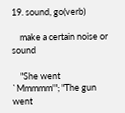19. sound, go(verb)

    make a certain noise or sound

    "She went `Mmmmm'"; "The gun went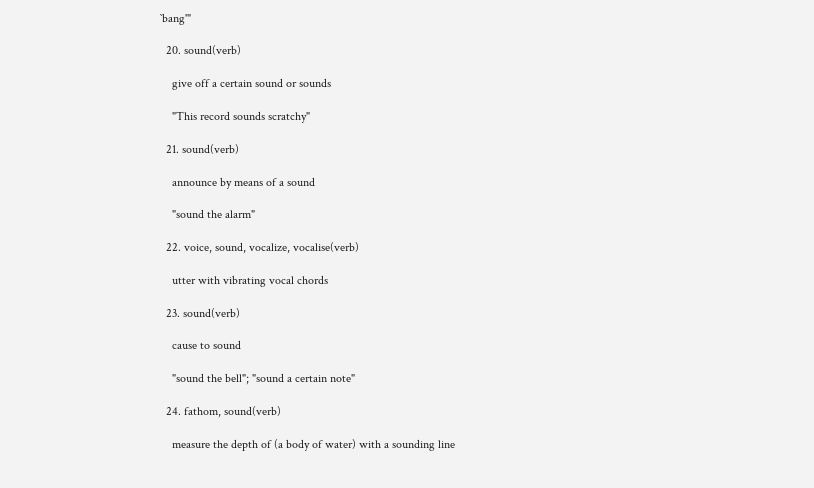`bang'"

  20. sound(verb)

    give off a certain sound or sounds

    "This record sounds scratchy"

  21. sound(verb)

    announce by means of a sound

    "sound the alarm"

  22. voice, sound, vocalize, vocalise(verb)

    utter with vibrating vocal chords

  23. sound(verb)

    cause to sound

    "sound the bell"; "sound a certain note"

  24. fathom, sound(verb)

    measure the depth of (a body of water) with a sounding line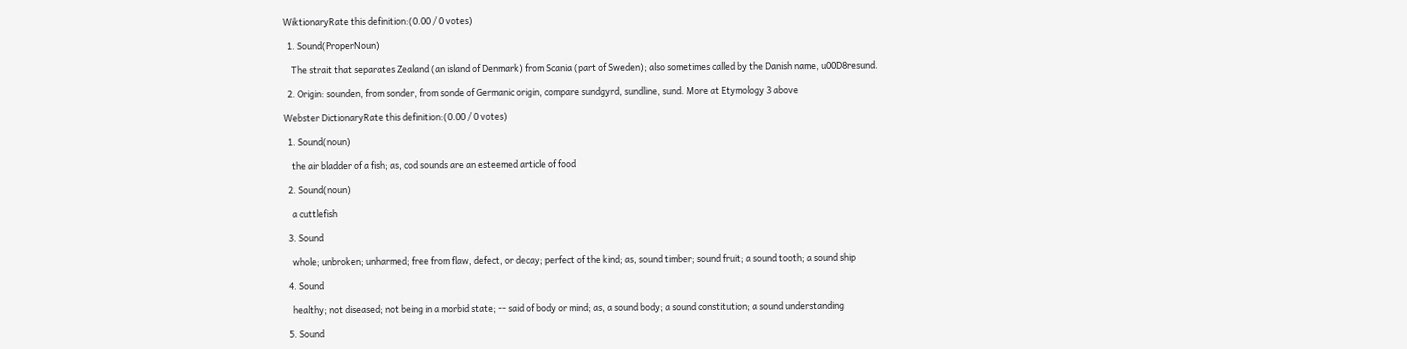WiktionaryRate this definition:(0.00 / 0 votes)

  1. Sound(ProperNoun)

    The strait that separates Zealand (an island of Denmark) from Scania (part of Sweden); also sometimes called by the Danish name, u00D8resund.

  2. Origin: sounden, from sonder, from sonde of Germanic origin, compare sundgyrd, sundline, sund. More at Etymology 3 above

Webster DictionaryRate this definition:(0.00 / 0 votes)

  1. Sound(noun)

    the air bladder of a fish; as, cod sounds are an esteemed article of food

  2. Sound(noun)

    a cuttlefish

  3. Sound

    whole; unbroken; unharmed; free from flaw, defect, or decay; perfect of the kind; as, sound timber; sound fruit; a sound tooth; a sound ship

  4. Sound

    healthy; not diseased; not being in a morbid state; -- said of body or mind; as, a sound body; a sound constitution; a sound understanding

  5. Sound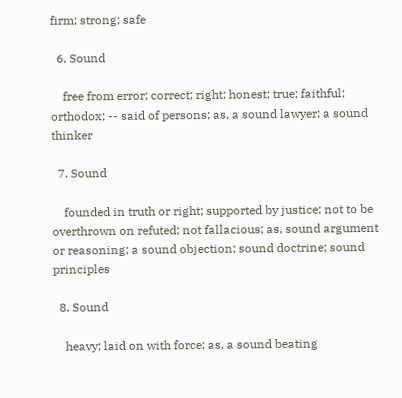firm; strong; safe

  6. Sound

    free from error; correct; right; honest; true; faithful; orthodox; -- said of persons; as, a sound lawyer; a sound thinker

  7. Sound

    founded in truth or right; supported by justice; not to be overthrown on refuted; not fallacious; as, sound argument or reasoning; a sound objection; sound doctrine; sound principles

  8. Sound

    heavy; laid on with force; as, a sound beating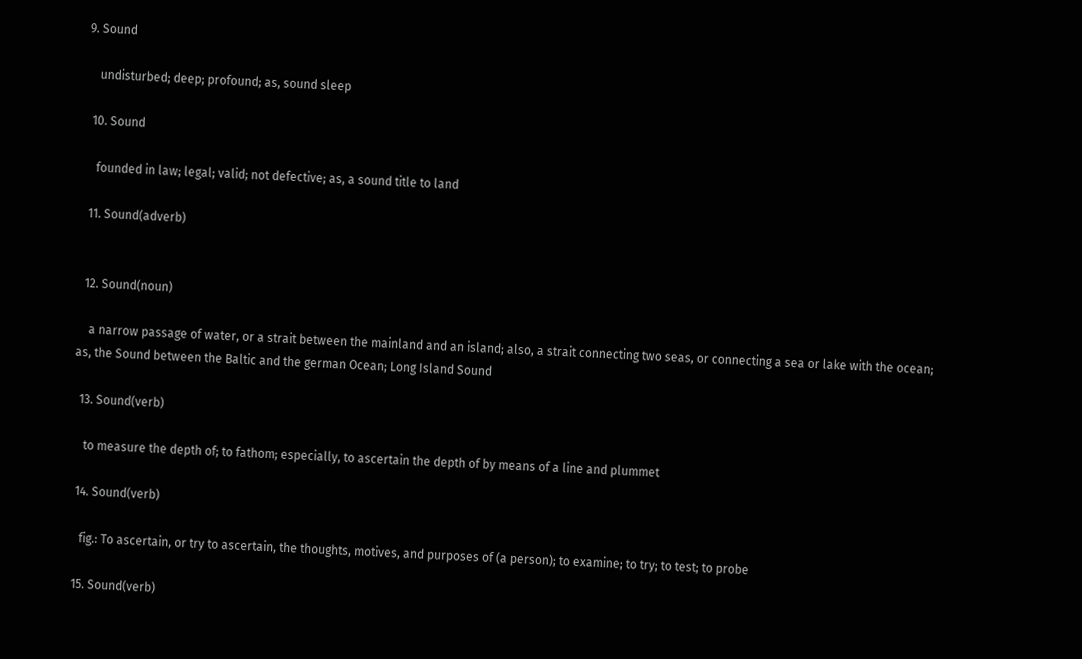9. Sound

    undisturbed; deep; profound; as, sound sleep

  10. Sound

    founded in law; legal; valid; not defective; as, a sound title to land

  11. Sound(adverb)


  12. Sound(noun)

    a narrow passage of water, or a strait between the mainland and an island; also, a strait connecting two seas, or connecting a sea or lake with the ocean; as, the Sound between the Baltic and the german Ocean; Long Island Sound

  13. Sound(verb)

    to measure the depth of; to fathom; especially, to ascertain the depth of by means of a line and plummet

  14. Sound(verb)

    fig.: To ascertain, or try to ascertain, the thoughts, motives, and purposes of (a person); to examine; to try; to test; to probe

  15. Sound(verb)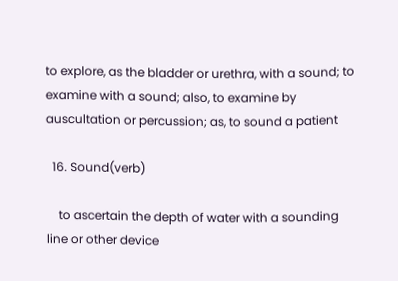to explore, as the bladder or urethra, with a sound; to examine with a sound; also, to examine by auscultation or percussion; as, to sound a patient

  16. Sound(verb)

    to ascertain the depth of water with a sounding line or other device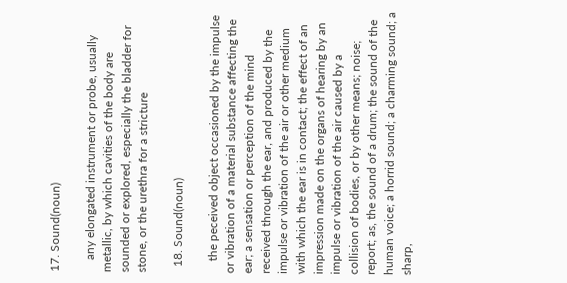17. Sound(noun)

    any elongated instrument or probe, usually metallic, by which cavities of the body are sounded or explored, especially the bladder for stone, or the urethra for a stricture

  18. Sound(noun)

    the peceived object occasioned by the impulse or vibration of a material substance affecting the ear; a sensation or perception of the mind received through the ear, and produced by the impulse or vibration of the air or other medium with which the ear is in contact; the effect of an impression made on the organs of hearing by an impulse or vibration of the air caused by a collision of bodies, or by other means; noise; report; as, the sound of a drum; the sound of the human voice; a horrid sound; a charming sound; a sharp,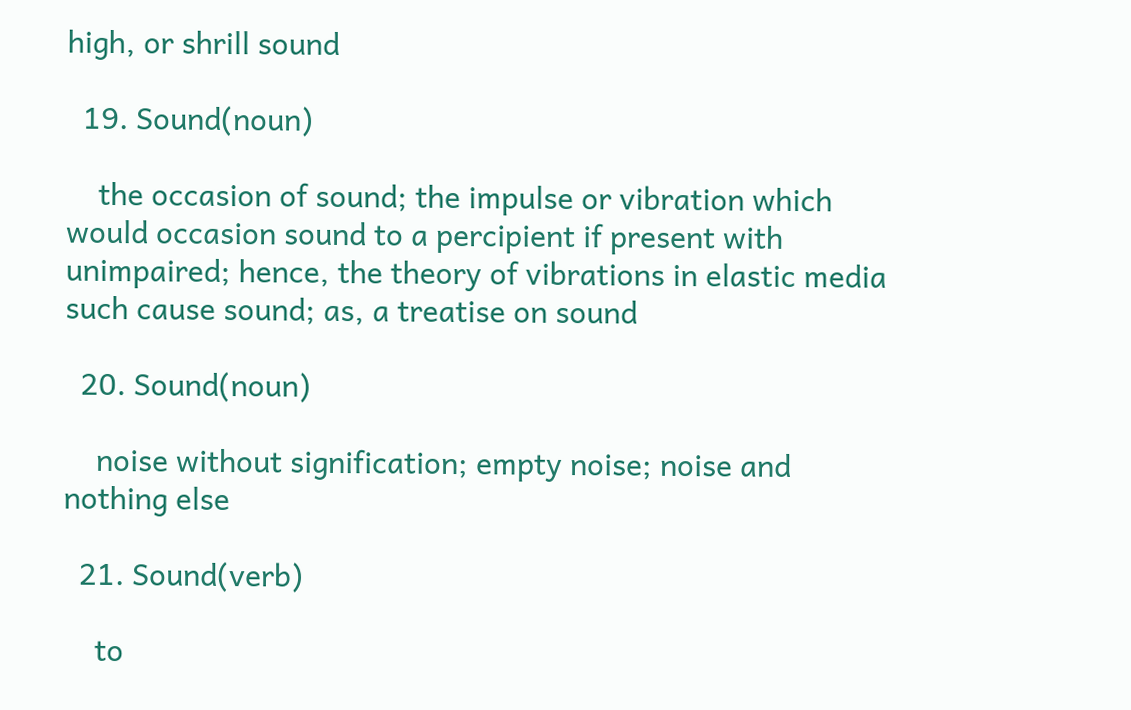high, or shrill sound

  19. Sound(noun)

    the occasion of sound; the impulse or vibration which would occasion sound to a percipient if present with unimpaired; hence, the theory of vibrations in elastic media such cause sound; as, a treatise on sound

  20. Sound(noun)

    noise without signification; empty noise; noise and nothing else

  21. Sound(verb)

    to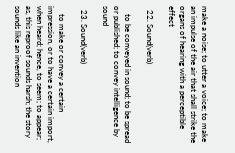make a noise; to utter a voice; to make an impulse of the air that shall strike the organs of hearing with a perceptible effect

  22. Sound(verb)

    to be conveyed in sound; to be spread or published; to convey intelligence by sound

  23. Sound(verb)

    to make or convey a certain impression, or to have a certain import, when heard; hence, to seem; to appear; as, this reproof sounds harsh; the story sounds like an invention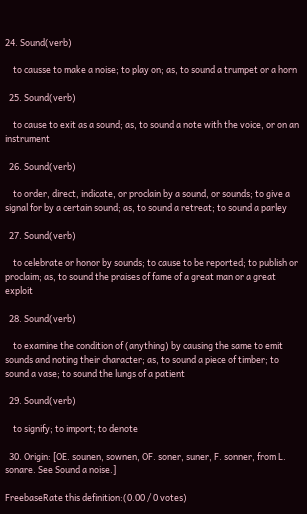24. Sound(verb)

    to causse to make a noise; to play on; as, to sound a trumpet or a horn

  25. Sound(verb)

    to cause to exit as a sound; as, to sound a note with the voice, or on an instrument

  26. Sound(verb)

    to order, direct, indicate, or proclain by a sound, or sounds; to give a signal for by a certain sound; as, to sound a retreat; to sound a parley

  27. Sound(verb)

    to celebrate or honor by sounds; to cause to be reported; to publish or proclaim; as, to sound the praises of fame of a great man or a great exploit

  28. Sound(verb)

    to examine the condition of (anything) by causing the same to emit sounds and noting their character; as, to sound a piece of timber; to sound a vase; to sound the lungs of a patient

  29. Sound(verb)

    to signify; to import; to denote

  30. Origin: [OE. sounen, sownen, OF. soner, suner, F. sonner, from L. sonare. See Sound a noise.]

FreebaseRate this definition:(0.00 / 0 votes)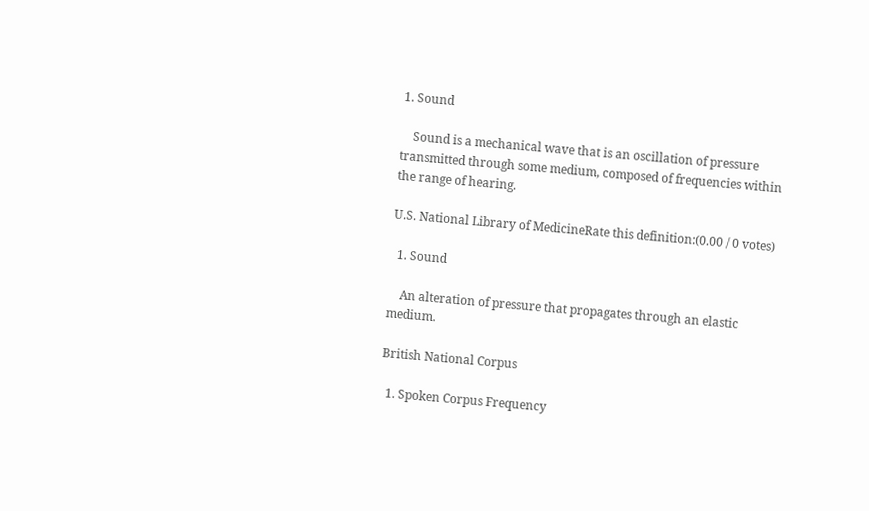1. Sound

    Sound is a mechanical wave that is an oscillation of pressure transmitted through some medium, composed of frequencies within the range of hearing.

U.S. National Library of MedicineRate this definition:(0.00 / 0 votes)

  1. Sound

    An alteration of pressure that propagates through an elastic medium.

British National Corpus

  1. Spoken Corpus Frequency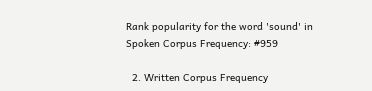Rank popularity for the word 'sound' in Spoken Corpus Frequency: #959

  2. Written Corpus Frequency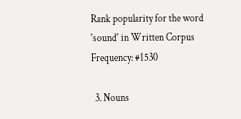Rank popularity for the word 'sound' in Written Corpus Frequency: #1530

  3. Nouns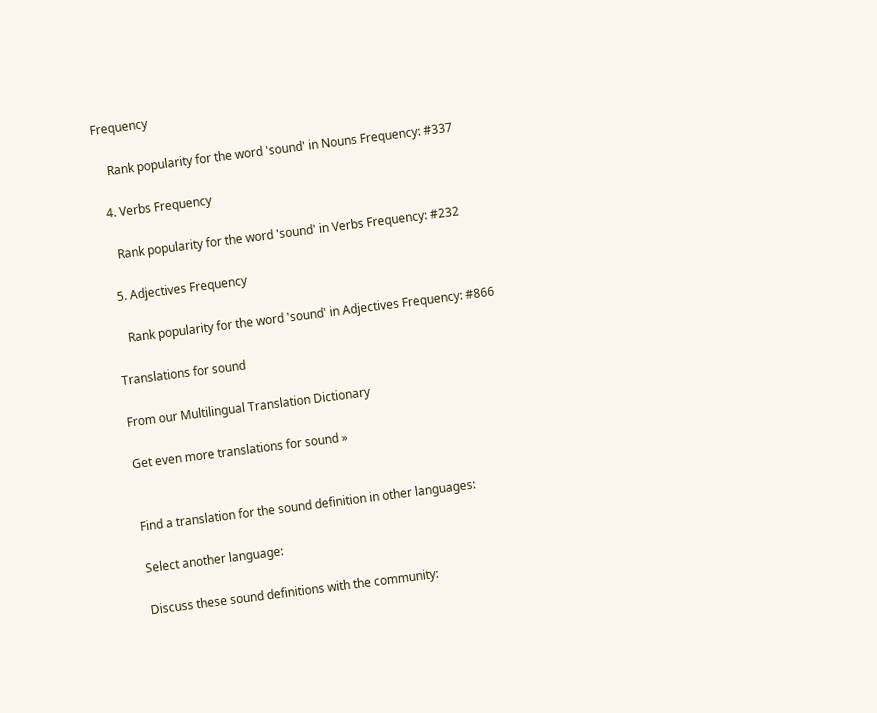Frequency

    Rank popularity for the word 'sound' in Nouns Frequency: #337

  4. Verbs Frequency

    Rank popularity for the word 'sound' in Verbs Frequency: #232

  5. Adjectives Frequency

    Rank popularity for the word 'sound' in Adjectives Frequency: #866

Translations for sound

From our Multilingual Translation Dictionary

Get even more translations for sound »


Find a translation for the sound definition in other languages:

Select another language:

Discuss these sound definitions with the community: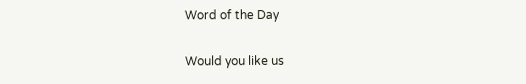Word of the Day

Would you like us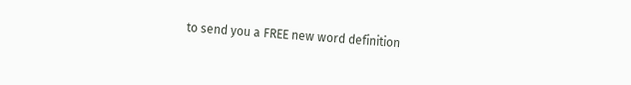to send you a FREE new word definition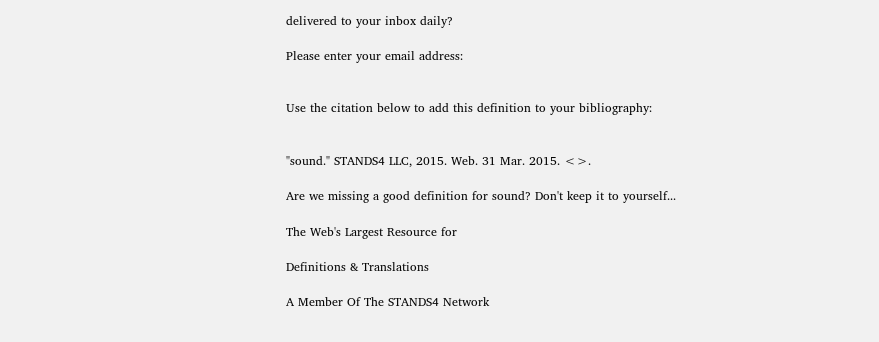delivered to your inbox daily?

Please enter your email address:


Use the citation below to add this definition to your bibliography:


"sound." STANDS4 LLC, 2015. Web. 31 Mar. 2015. <>.

Are we missing a good definition for sound? Don't keep it to yourself...

The Web's Largest Resource for

Definitions & Translations

A Member Of The STANDS4 Network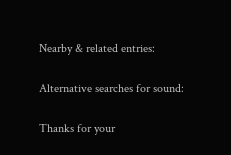Nearby & related entries:

Alternative searches for sound:

Thanks for your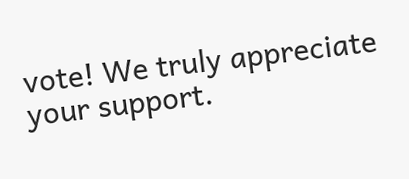vote! We truly appreciate your support.